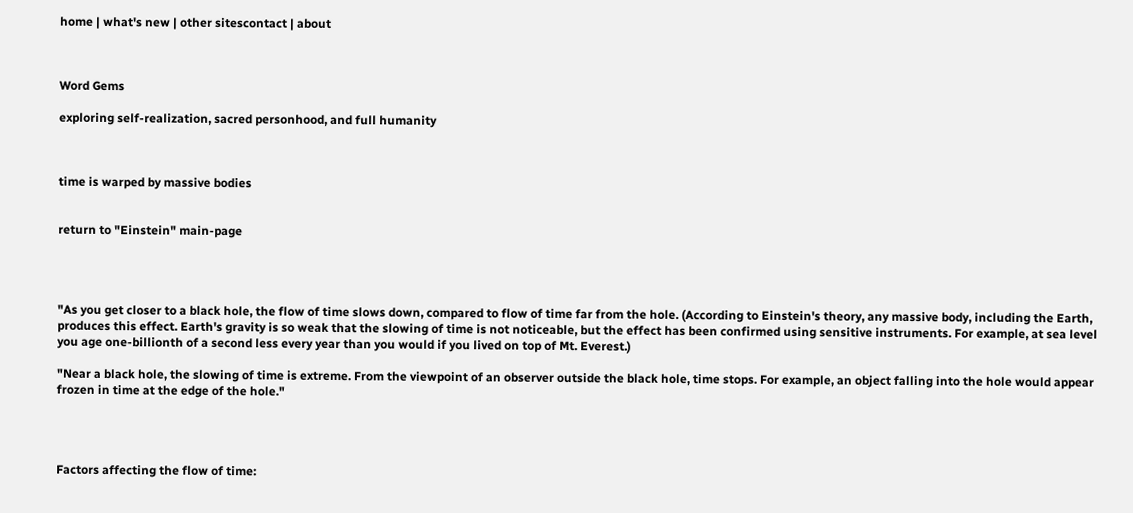home | what's new | other sitescontact | about



Word Gems

exploring self-realization, sacred personhood, and full humanity



time is warped by massive bodies


return to "Einstein" main-page




"As you get closer to a black hole, the flow of time slows down, compared to flow of time far from the hole. (According to Einstein's theory, any massive body, including the Earth, produces this effect. Earth's gravity is so weak that the slowing of time is not noticeable, but the effect has been confirmed using sensitive instruments. For example, at sea level you age one-billionth of a second less every year than you would if you lived on top of Mt. Everest.)

"Near a black hole, the slowing of time is extreme. From the viewpoint of an observer outside the black hole, time stops. For example, an object falling into the hole would appear frozen in time at the edge of the hole."




Factors affecting the flow of time: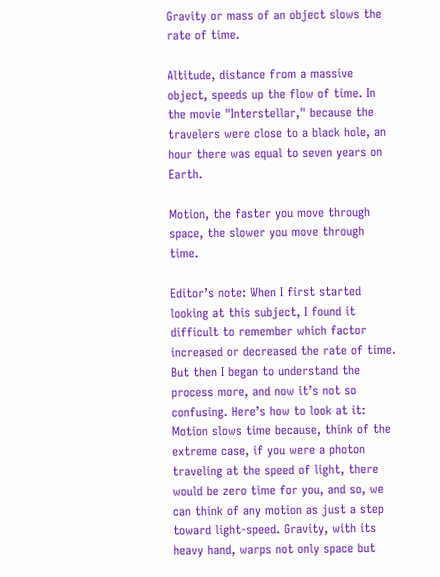Gravity or mass of an object slows the rate of time.

Altitude, distance from a massive object, speeds up the flow of time. In the movie "Interstellar," because the travelers were close to a black hole, an hour there was equal to seven years on Earth.

Motion, the faster you move through space, the slower you move through time.

Editor’s note: When I first started looking at this subject, I found it difficult to remember which factor increased or decreased the rate of time. But then I began to understand the process more, and now it’s not so confusing. Here’s how to look at it: Motion slows time because, think of the extreme case, if you were a photon traveling at the speed of light, there would be zero time for you, and so, we can think of any motion as just a step toward light-speed. Gravity, with its heavy hand, warps not only space but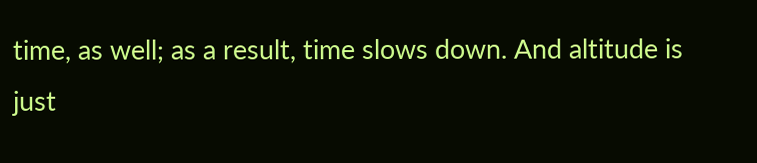time, as well; as a result, time slows down. And altitude is just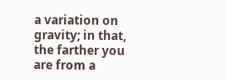a variation on gravity; in that, the farther you are from a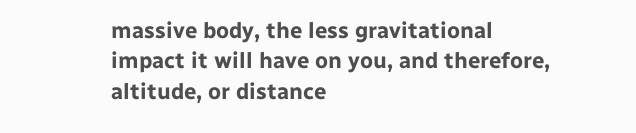massive body, the less gravitational impact it will have on you, and therefore, altitude, or distance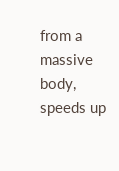from a massive body, speeds up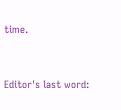time.




Editor's last word: